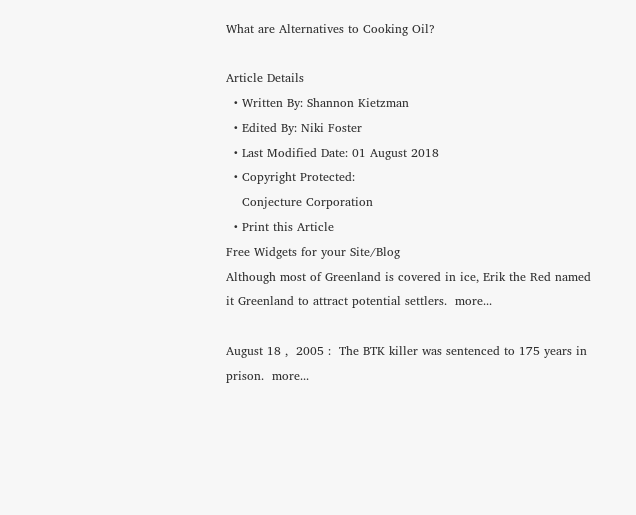What are Alternatives to Cooking Oil?

Article Details
  • Written By: Shannon Kietzman
  • Edited By: Niki Foster
  • Last Modified Date: 01 August 2018
  • Copyright Protected:
    Conjecture Corporation
  • Print this Article
Free Widgets for your Site/Blog
Although most of Greenland is covered in ice, Erik the Red named it Greenland to attract potential settlers.  more...

August 18 ,  2005 :  The BTK killer was sentenced to 175 years in prison.  more...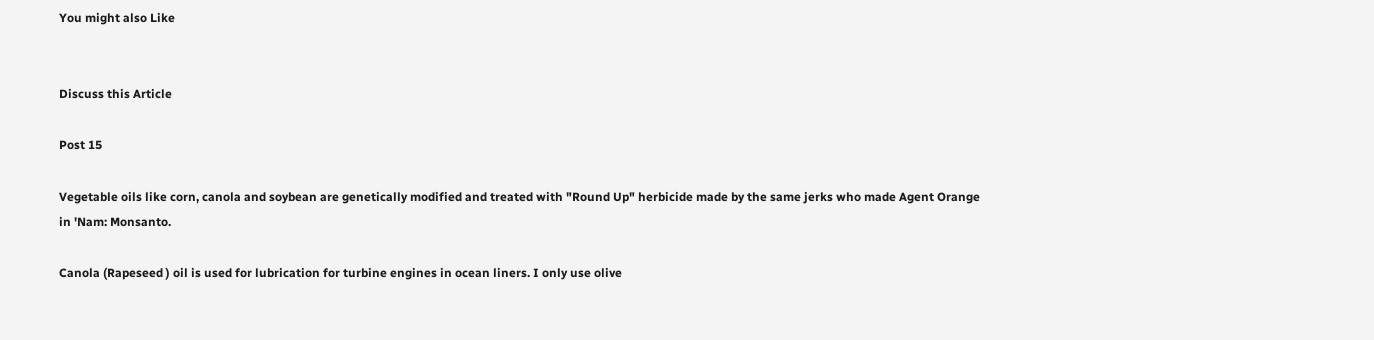You might also Like


Discuss this Article

Post 15

Vegetable oils like corn, canola and soybean are genetically modified and treated with "Round Up" herbicide made by the same jerks who made Agent Orange in 'Nam: Monsanto.

Canola (Rapeseed ) oil is used for lubrication for turbine engines in ocean liners. I only use olive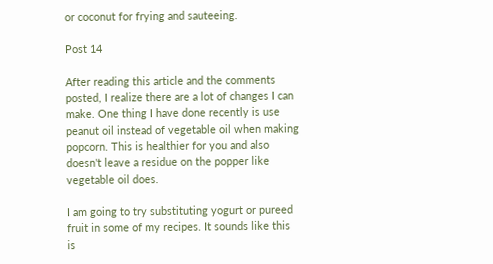or coconut for frying and sauteeing.

Post 14

After reading this article and the comments posted, I realize there are a lot of changes I can make. One thing I have done recently is use peanut oil instead of vegetable oil when making popcorn. This is healthier for you and also doesn't leave a residue on the popper like vegetable oil does.

I am going to try substituting yogurt or pureed fruit in some of my recipes. It sounds like this is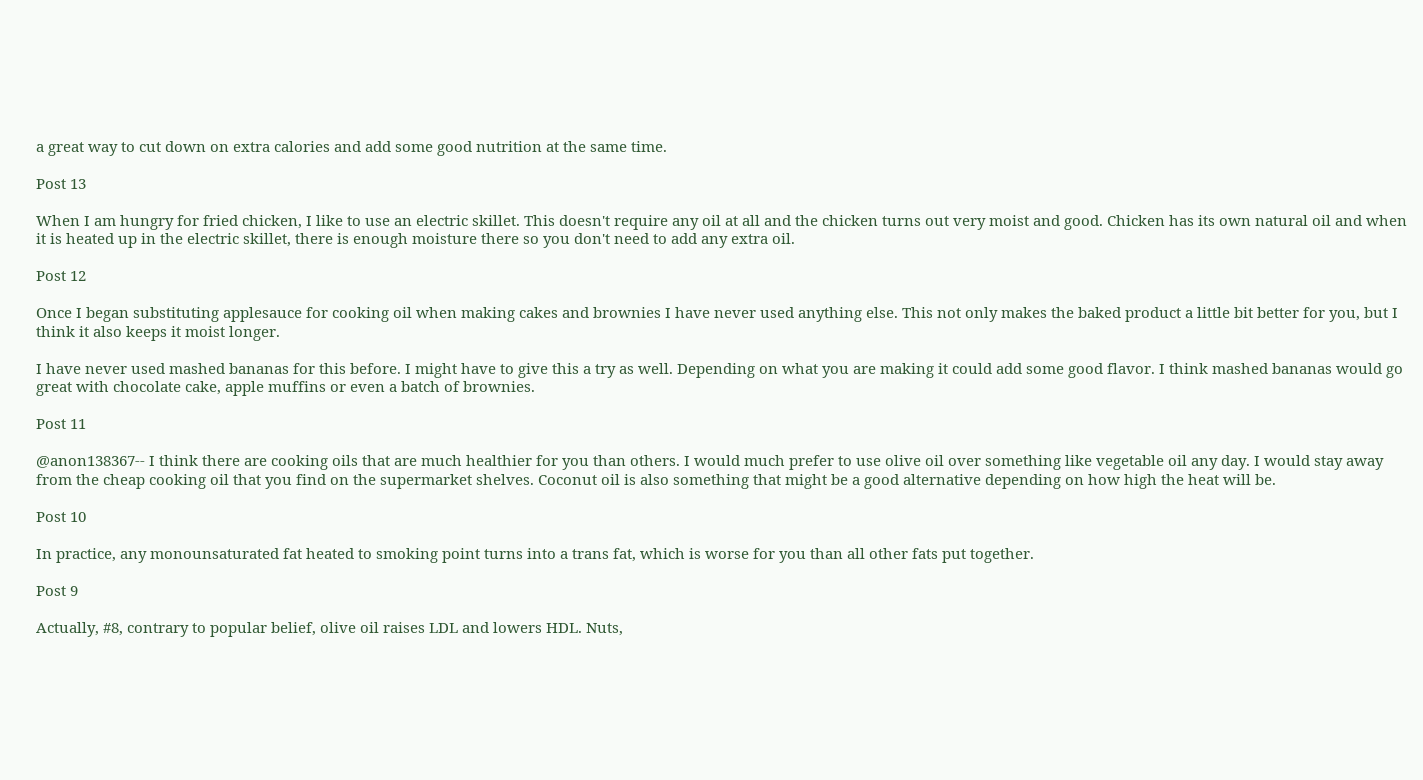a great way to cut down on extra calories and add some good nutrition at the same time.

Post 13

When I am hungry for fried chicken, I like to use an electric skillet. This doesn't require any oil at all and the chicken turns out very moist and good. Chicken has its own natural oil and when it is heated up in the electric skillet, there is enough moisture there so you don't need to add any extra oil.

Post 12

Once I began substituting applesauce for cooking oil when making cakes and brownies I have never used anything else. This not only makes the baked product a little bit better for you, but I think it also keeps it moist longer.

I have never used mashed bananas for this before. I might have to give this a try as well. Depending on what you are making it could add some good flavor. I think mashed bananas would go great with chocolate cake, apple muffins or even a batch of brownies.

Post 11

@anon138367-- I think there are cooking oils that are much healthier for you than others. I would much prefer to use olive oil over something like vegetable oil any day. I would stay away from the cheap cooking oil that you find on the supermarket shelves. Coconut oil is also something that might be a good alternative depending on how high the heat will be.

Post 10

In practice, any monounsaturated fat heated to smoking point turns into a trans fat, which is worse for you than all other fats put together.

Post 9

Actually, #8, contrary to popular belief, olive oil raises LDL and lowers HDL. Nuts,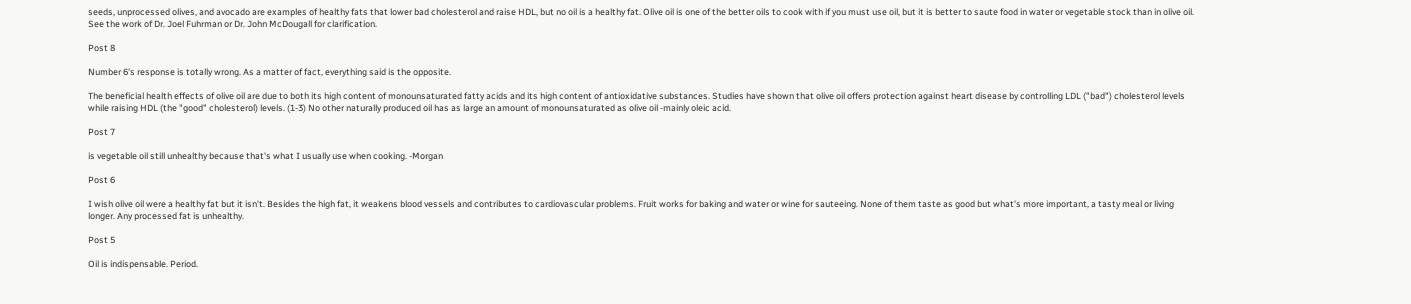seeds, unprocessed olives, and avocado are examples of healthy fats that lower bad cholesterol and raise HDL, but no oil is a healthy fat. Olive oil is one of the better oils to cook with if you must use oil, but it is better to saute food in water or vegetable stock than in olive oil. See the work of Dr. Joel Fuhrman or Dr. John McDougall for clarification.

Post 8

Number 6's response is totally wrong. As a matter of fact, everything said is the opposite.

The beneficial health effects of olive oil are due to both its high content of monounsaturated fatty acids and its high content of antioxidative substances. Studies have shown that olive oil offers protection against heart disease by controlling LDL ("bad") cholesterol levels while raising HDL (the "good" cholesterol) levels. (1-3) No other naturally produced oil has as large an amount of monounsaturated as olive oil -mainly oleic acid.

Post 7

is vegetable oil still unhealthy because that's what I usually use when cooking. -Morgan

Post 6

I wish olive oil were a healthy fat but it isn't. Besides the high fat, it weakens blood vessels and contributes to cardiovascular problems. Fruit works for baking and water or wine for sauteeing. None of them taste as good but what's more important, a tasty meal or living longer. Any processed fat is unhealthy.

Post 5

Oil is indispensable. Period.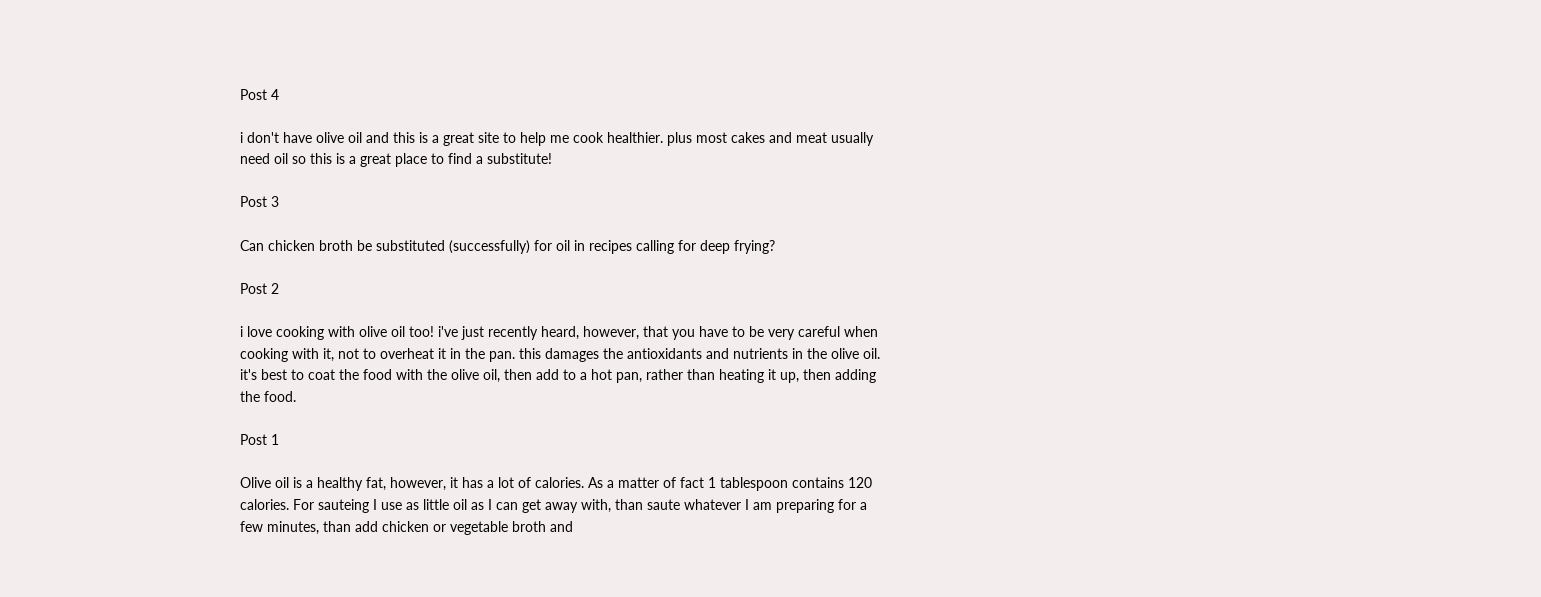Post 4

i don't have olive oil and this is a great site to help me cook healthier. plus most cakes and meat usually need oil so this is a great place to find a substitute!

Post 3

Can chicken broth be substituted (successfully) for oil in recipes calling for deep frying?

Post 2

i love cooking with olive oil too! i've just recently heard, however, that you have to be very careful when cooking with it, not to overheat it in the pan. this damages the antioxidants and nutrients in the olive oil. it's best to coat the food with the olive oil, then add to a hot pan, rather than heating it up, then adding the food.

Post 1

Olive oil is a healthy fat, however, it has a lot of calories. As a matter of fact 1 tablespoon contains 120 calories. For sauteing I use as little oil as I can get away with, than saute whatever I am preparing for a few minutes, than add chicken or vegetable broth and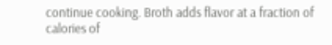continue cooking. Broth adds flavor at a fraction of calories of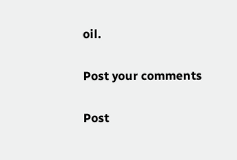oil.

Post your comments

Post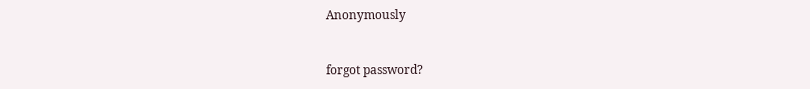Anonymously


forgot password?